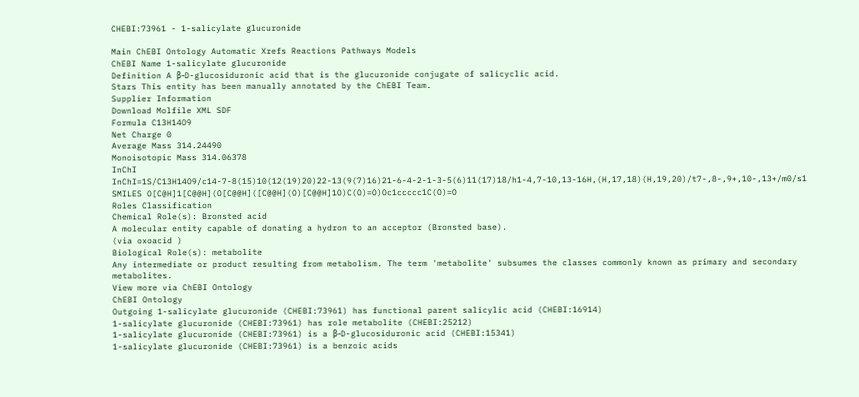CHEBI:73961 - 1-salicylate glucuronide

Main ChEBI Ontology Automatic Xrefs Reactions Pathways Models
ChEBI Name 1-salicylate glucuronide
Definition A β-D-glucosiduronic acid that is the glucuronide conjugate of salicyclic acid.
Stars This entity has been manually annotated by the ChEBI Team.
Supplier Information
Download Molfile XML SDF
Formula C13H14O9
Net Charge 0
Average Mass 314.24490
Monoisotopic Mass 314.06378
InChI InChI=1S/C13H14O9/c14-7-8(15)10(12(19)20)22-13(9(7)16)21-6-4-2-1-3-5(6)11(17)18/h1-4,7-10,13-16H,(H,17,18)(H,19,20)/t7-,8-,9+,10-,13+/m0/s1
SMILES O[C@H]1[C@@H](O[C@@H]([C@@H](O)[C@@H]1O)C(O)=O)Oc1ccccc1C(O)=O
Roles Classification
Chemical Role(s): Bronsted acid
A molecular entity capable of donating a hydron to an acceptor (Bronsted base).
(via oxoacid )
Biological Role(s): metabolite
Any intermediate or product resulting from metabolism. The term 'metabolite' subsumes the classes commonly known as primary and secondary metabolites.
View more via ChEBI Ontology
ChEBI Ontology
Outgoing 1-salicylate glucuronide (CHEBI:73961) has functional parent salicylic acid (CHEBI:16914)
1-salicylate glucuronide (CHEBI:73961) has role metabolite (CHEBI:25212)
1-salicylate glucuronide (CHEBI:73961) is a β-D-glucosiduronic acid (CHEBI:15341)
1-salicylate glucuronide (CHEBI:73961) is a benzoic acids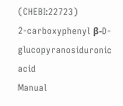(CHEBI:22723)
2-carboxyphenyl β-D-glucopyranosiduronic acid
Manual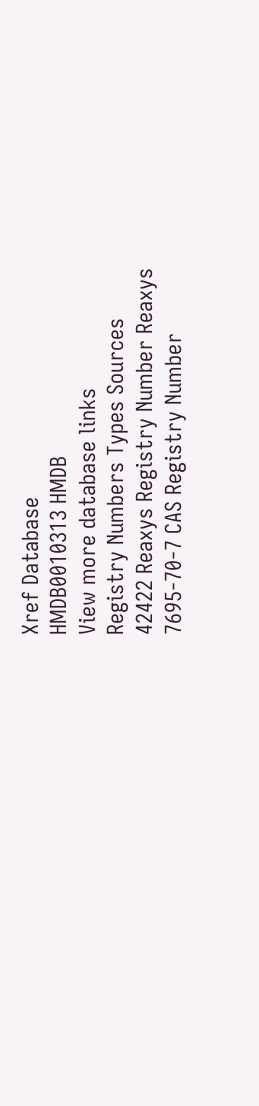Xref Database
HMDB0010313 HMDB
View more database links
Registry Numbers Types Sources
42422 Reaxys Registry Number Reaxys
7695-70-7 CAS Registry Number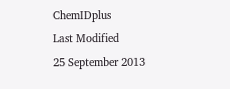ChemIDplus
Last Modified
25 September 2013